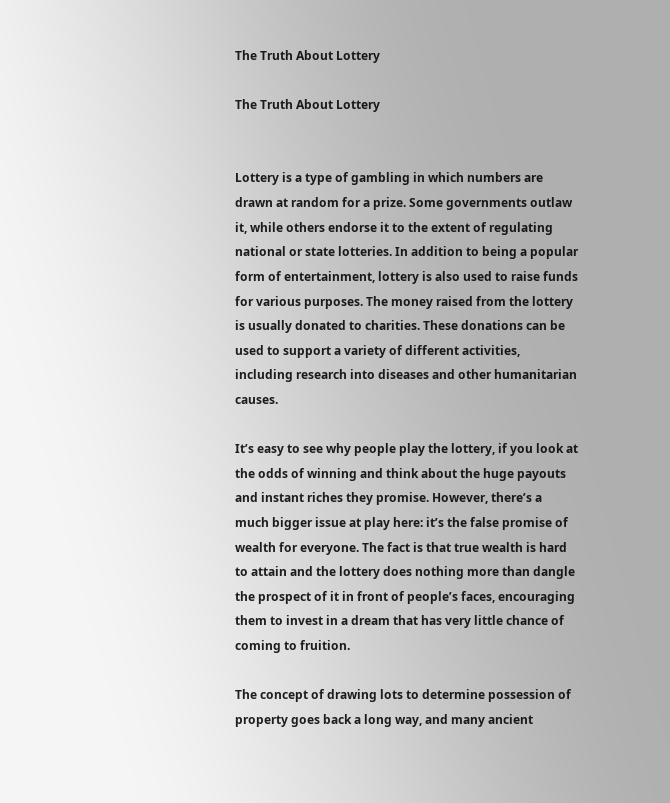The Truth About Lottery

The Truth About Lottery


Lottery is a type of gambling in which numbers are drawn at random for a prize. Some governments outlaw it, while others endorse it to the extent of regulating national or state lotteries. In addition to being a popular form of entertainment, lottery is also used to raise funds for various purposes. The money raised from the lottery is usually donated to charities. These donations can be used to support a variety of different activities, including research into diseases and other humanitarian causes.

It’s easy to see why people play the lottery, if you look at the odds of winning and think about the huge payouts and instant riches they promise. However, there’s a much bigger issue at play here: it’s the false promise of wealth for everyone. The fact is that true wealth is hard to attain and the lottery does nothing more than dangle the prospect of it in front of people’s faces, encouraging them to invest in a dream that has very little chance of coming to fruition.

The concept of drawing lots to determine possession of property goes back a long way, and many ancient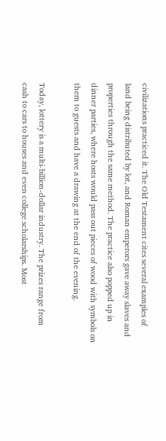civilizations practiced it. The Old Testament cites several examples of land being distributed by lot, and Roman emperors gave away slaves and properties through the same method. The practice also popped up in dinner parties, where hosts would pass out pieces of wood with symbols on them to guests and have a drawing at the end of the evening.

Today, lottery is a multi-billion-dollar industry. The prizes range from cash to cars to houses and even college scholarships. Most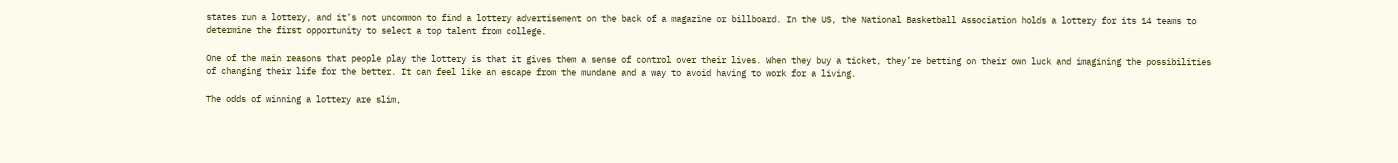states run a lottery, and it’s not uncommon to find a lottery advertisement on the back of a magazine or billboard. In the US, the National Basketball Association holds a lottery for its 14 teams to determine the first opportunity to select a top talent from college.

One of the main reasons that people play the lottery is that it gives them a sense of control over their lives. When they buy a ticket, they’re betting on their own luck and imagining the possibilities of changing their life for the better. It can feel like an escape from the mundane and a way to avoid having to work for a living.

The odds of winning a lottery are slim,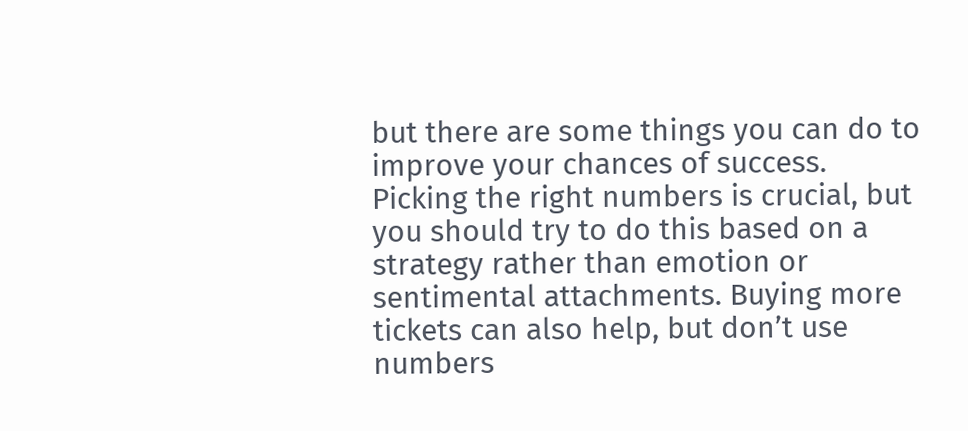but there are some things you can do to improve your chances of success. Picking the right numbers is crucial, but you should try to do this based on a strategy rather than emotion or sentimental attachments. Buying more tickets can also help, but don’t use numbers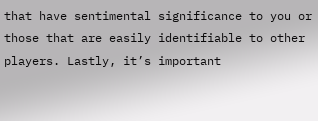that have sentimental significance to you or those that are easily identifiable to other players. Lastly, it’s important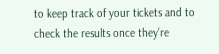to keep track of your tickets and to check the results once they’re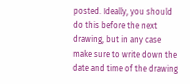posted. Ideally, you should do this before the next drawing, but in any case make sure to write down the date and time of the drawing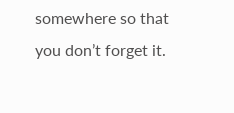somewhere so that you don’t forget it.